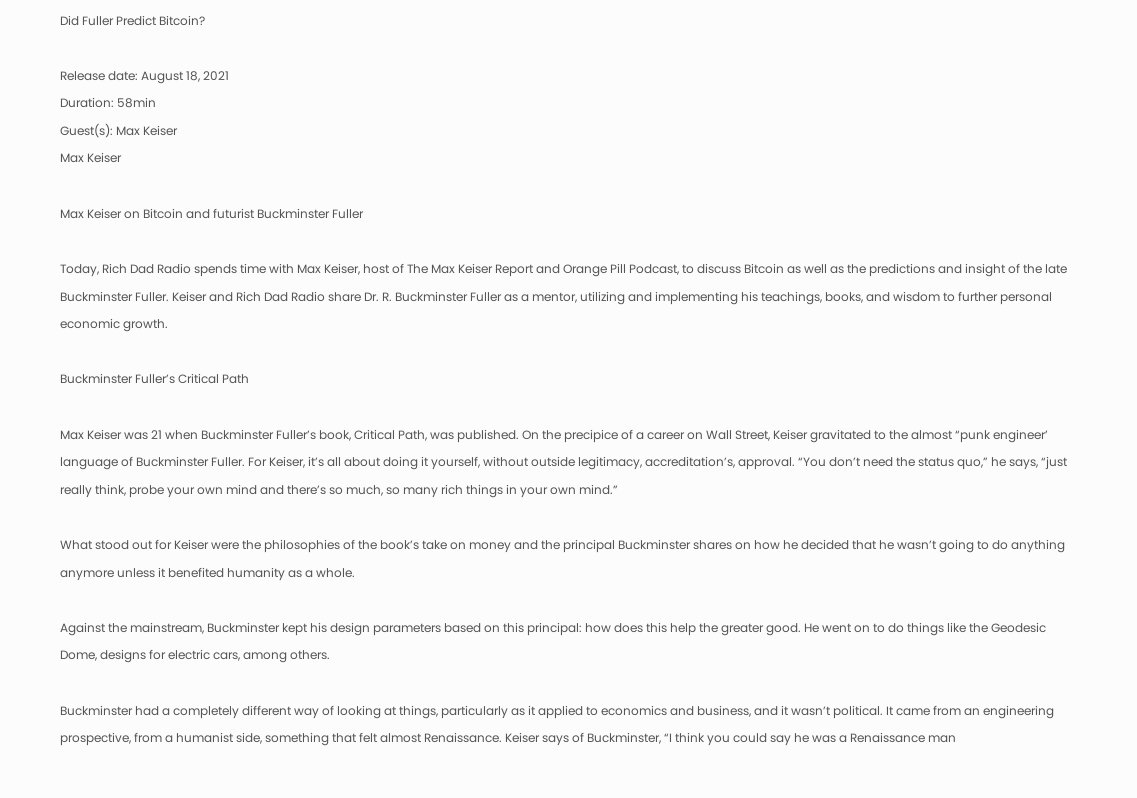Did Fuller Predict Bitcoin?

Release date: August 18, 2021
Duration: 58min
Guest(s): Max Keiser
Max Keiser

Max Keiser on Bitcoin and futurist Buckminster Fuller

Today, Rich Dad Radio spends time with Max Keiser, host of The Max Keiser Report and Orange Pill Podcast, to discuss Bitcoin as well as the predictions and insight of the late Buckminster Fuller. Keiser and Rich Dad Radio share Dr. R. Buckminster Fuller as a mentor, utilizing and implementing his teachings, books, and wisdom to further personal economic growth.

Buckminster Fuller’s Critical Path

Max Keiser was 21 when Buckminster Fuller’s book, Critical Path, was published. On the precipice of a career on Wall Street, Keiser gravitated to the almost “punk engineer’ language of Buckminster Fuller. For Keiser, it’s all about doing it yourself, without outside legitimacy, accreditation’s, approval. “You don’t need the status quo,” he says, “just really think, probe your own mind and there’s so much, so many rich things in your own mind.”

What stood out for Keiser were the philosophies of the book’s take on money and the principal Buckminster shares on how he decided that he wasn’t going to do anything anymore unless it benefited humanity as a whole.

Against the mainstream, Buckminster kept his design parameters based on this principal: how does this help the greater good. He went on to do things like the Geodesic Dome, designs for electric cars, among others.

Buckminster had a completely different way of looking at things, particularly as it applied to economics and business, and it wasn’t political. It came from an engineering prospective, from a humanist side, something that felt almost Renaissance. Keiser says of Buckminster, “I think you could say he was a Renaissance man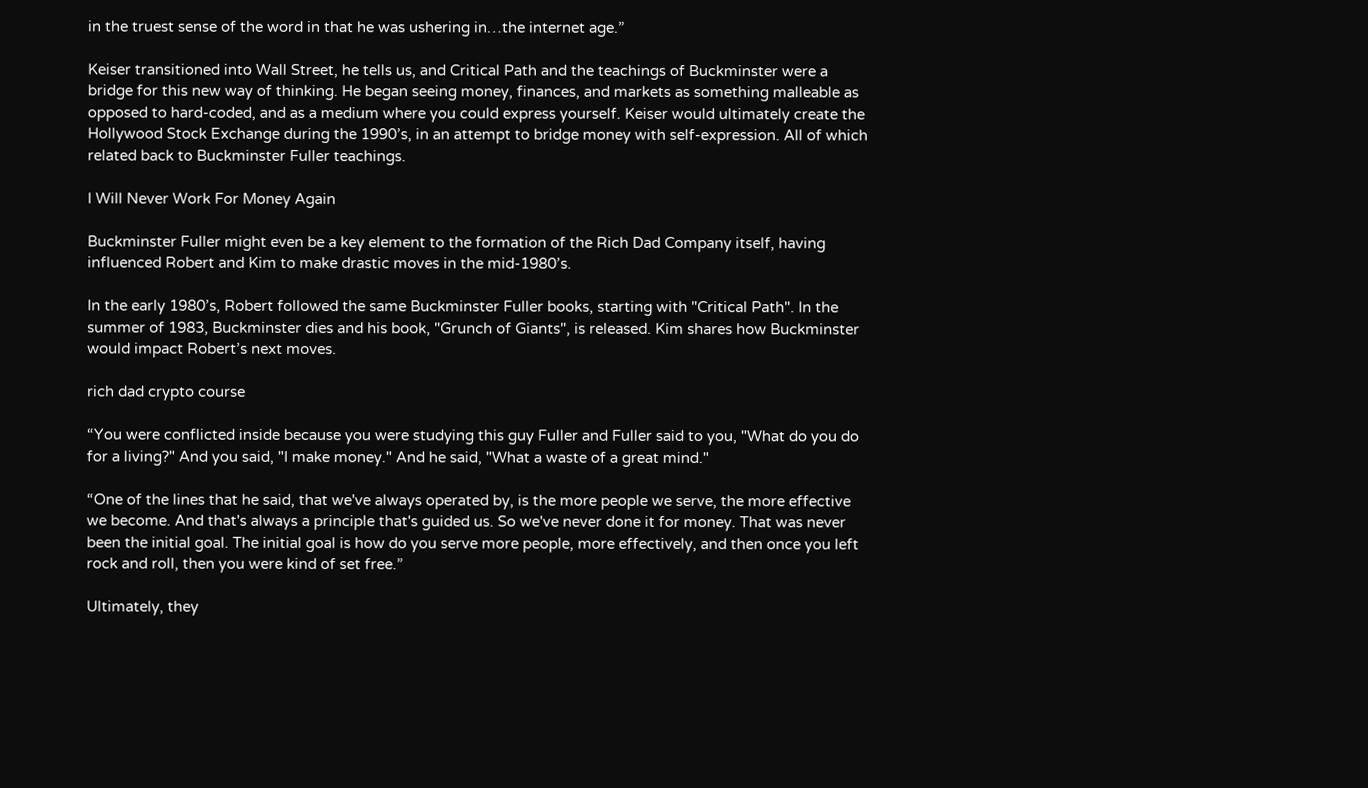in the truest sense of the word in that he was ushering in…the internet age.”

Keiser transitioned into Wall Street, he tells us, and Critical Path and the teachings of Buckminster were a bridge for this new way of thinking. He began seeing money, finances, and markets as something malleable as opposed to hard-coded, and as a medium where you could express yourself. Keiser would ultimately create the Hollywood Stock Exchange during the 1990’s, in an attempt to bridge money with self-expression. All of which related back to Buckminster Fuller teachings.

I Will Never Work For Money Again

Buckminster Fuller might even be a key element to the formation of the Rich Dad Company itself, having influenced Robert and Kim to make drastic moves in the mid-1980’s.

In the early 1980’s, Robert followed the same Buckminster Fuller books, starting with "Critical Path". In the summer of 1983, Buckminster dies and his book, "Grunch of Giants", is released. Kim shares how Buckminster would impact Robert’s next moves.

rich dad crypto course

“You were conflicted inside because you were studying this guy Fuller and Fuller said to you, "What do you do for a living?" And you said, "I make money." And he said, "What a waste of a great mind."

“One of the lines that he said, that we've always operated by, is the more people we serve, the more effective we become. And that's always a principle that's guided us. So we've never done it for money. That was never been the initial goal. The initial goal is how do you serve more people, more effectively, and then once you left rock and roll, then you were kind of set free.”

Ultimately, they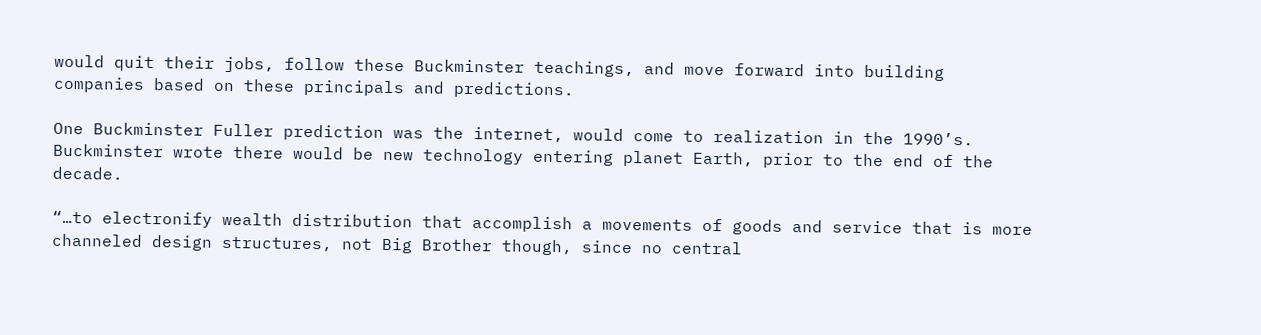would quit their jobs, follow these Buckminster teachings, and move forward into building companies based on these principals and predictions.

One Buckminster Fuller prediction was the internet, would come to realization in the 1990’s. Buckminster wrote there would be new technology entering planet Earth, prior to the end of the decade.

“…to electronify wealth distribution that accomplish a movements of goods and service that is more channeled design structures, not Big Brother though, since no central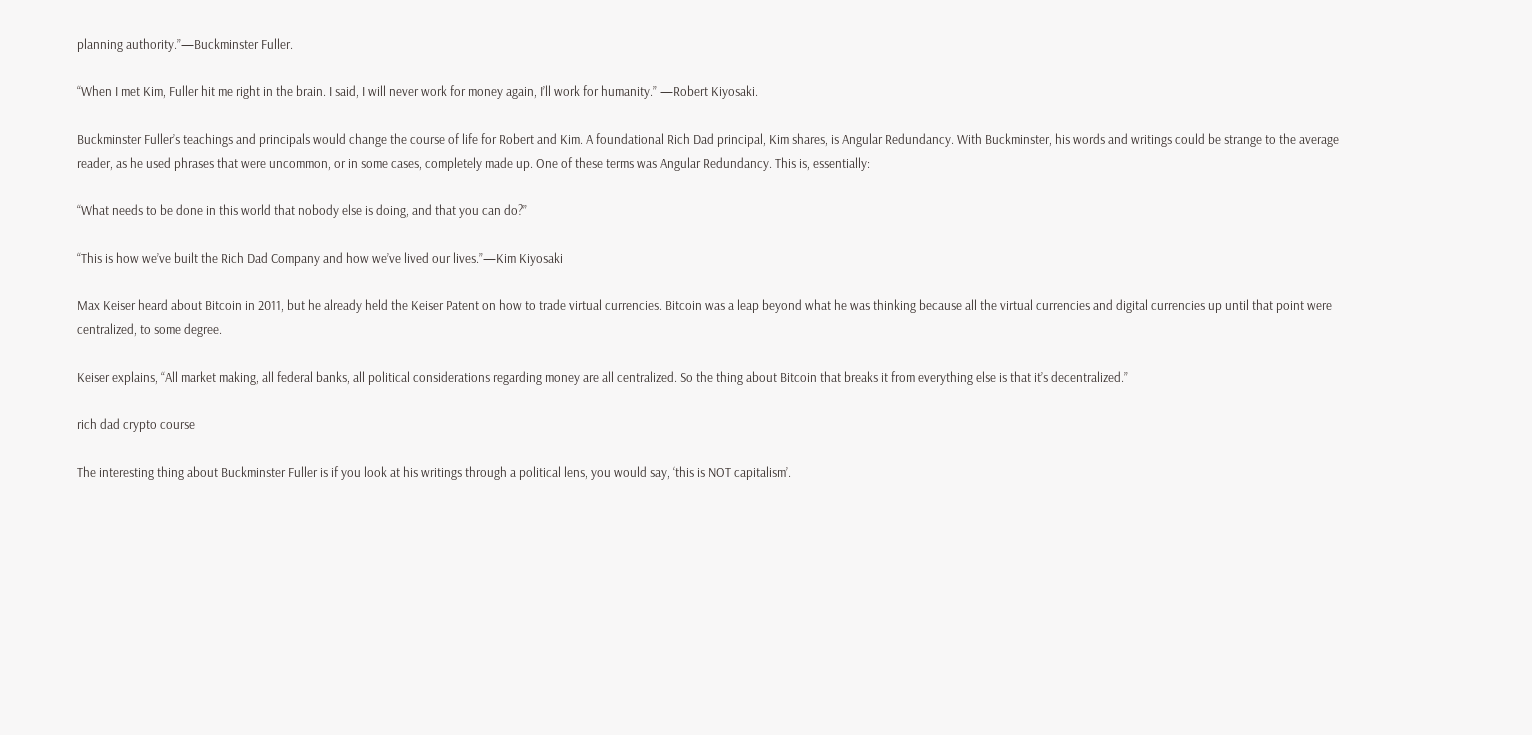planning authority.”—Buckminster Fuller.

“When I met Kim, Fuller hit me right in the brain. I said, I will never work for money again, I’ll work for humanity.” —Robert Kiyosaki.

Buckminster Fuller’s teachings and principals would change the course of life for Robert and Kim. A foundational Rich Dad principal, Kim shares, is Angular Redundancy. With Buckminster, his words and writings could be strange to the average reader, as he used phrases that were uncommon, or in some cases, completely made up. One of these terms was Angular Redundancy. This is, essentially:

“What needs to be done in this world that nobody else is doing, and that you can do?”

“This is how we’ve built the Rich Dad Company and how we’ve lived our lives.”—Kim Kiyosaki

Max Keiser heard about Bitcoin in 2011, but he already held the Keiser Patent on how to trade virtual currencies. Bitcoin was a leap beyond what he was thinking because all the virtual currencies and digital currencies up until that point were centralized, to some degree.

Keiser explains, “All market making, all federal banks, all political considerations regarding money are all centralized. So the thing about Bitcoin that breaks it from everything else is that it’s decentralized.”

rich dad crypto course

The interesting thing about Buckminster Fuller is if you look at his writings through a political lens, you would say, ‘this is NOT capitalism’.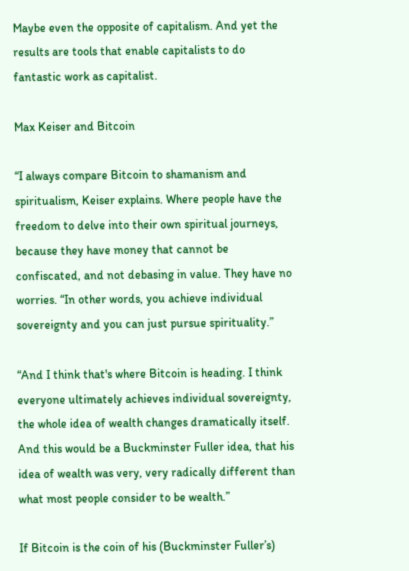Maybe even the opposite of capitalism. And yet the results are tools that enable capitalists to do fantastic work as capitalist.

Max Keiser and Bitcoin

“I always compare Bitcoin to shamanism and spiritualism, Keiser explains. Where people have the freedom to delve into their own spiritual journeys, because they have money that cannot be confiscated, and not debasing in value. They have no worries. “In other words, you achieve individual sovereignty and you can just pursue spirituality.”

“And I think that's where Bitcoin is heading. I think everyone ultimately achieves individual sovereignty, the whole idea of wealth changes dramatically itself. And this would be a Buckminster Fuller idea, that his idea of wealth was very, very radically different than what most people consider to be wealth.”

If Bitcoin is the coin of his (Buckminster Fuller’s)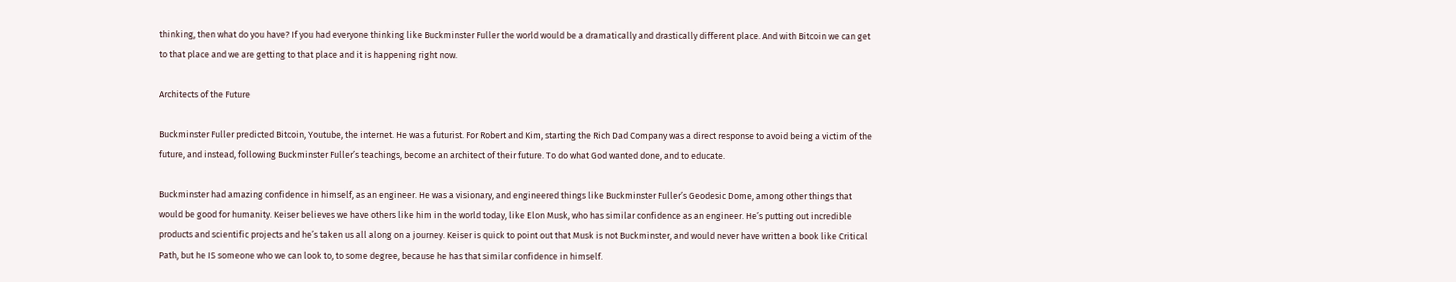thinking, then what do you have? If you had everyone thinking like Buckminster Fuller the world would be a dramatically and drastically different place. And with Bitcoin we can get to that place and we are getting to that place and it is happening right now.

Architects of the Future

Buckminster Fuller predicted Bitcoin, Youtube, the internet. He was a futurist. For Robert and Kim, starting the Rich Dad Company was a direct response to avoid being a victim of the future, and instead, following Buckminster Fuller’s teachings, become an architect of their future. To do what God wanted done, and to educate.

Buckminster had amazing confidence in himself, as an engineer. He was a visionary, and engineered things like Buckminster Fuller’s Geodesic Dome, among other things that would be good for humanity. Keiser believes we have others like him in the world today, like Elon Musk, who has similar confidence as an engineer. He’s putting out incredible products and scientific projects and he’s taken us all along on a journey. Keiser is quick to point out that Musk is not Buckminster, and would never have written a book like Critical Path, but he IS someone who we can look to, to some degree, because he has that similar confidence in himself.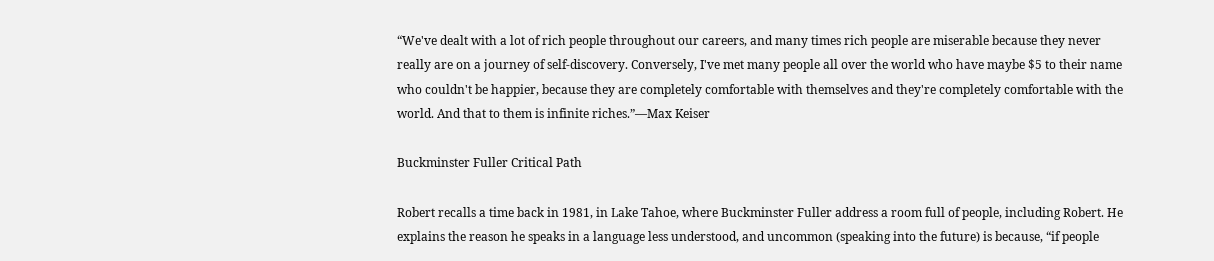“We've dealt with a lot of rich people throughout our careers, and many times rich people are miserable because they never really are on a journey of self-discovery. Conversely, I've met many people all over the world who have maybe $5 to their name who couldn't be happier, because they are completely comfortable with themselves and they're completely comfortable with the world. And that to them is infinite riches.”—Max Keiser

Buckminster Fuller Critical Path

Robert recalls a time back in 1981, in Lake Tahoe, where Buckminster Fuller address a room full of people, including Robert. He explains the reason he speaks in a language less understood, and uncommon (speaking into the future) is because, “if people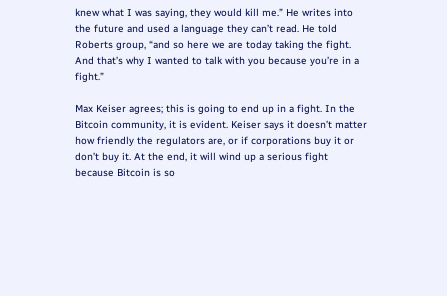knew what I was saying, they would kill me.” He writes into the future and used a language they can’t read. He told Roberts group, “and so here we are today taking the fight. And that’s why I wanted to talk with you because you’re in a fight.”

Max Keiser agrees; this is going to end up in a fight. In the Bitcoin community, it is evident. Keiser says it doesn’t matter how friendly the regulators are, or if corporations buy it or don’t buy it. At the end, it will wind up a serious fight because Bitcoin is so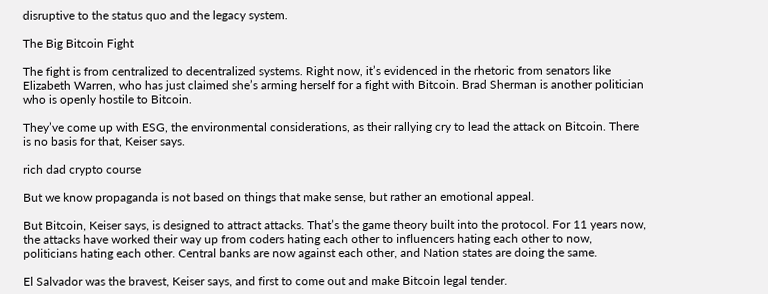disruptive to the status quo and the legacy system.

The Big Bitcoin Fight

The fight is from centralized to decentralized systems. Right now, it’s evidenced in the rhetoric from senators like Elizabeth Warren, who has just claimed she’s arming herself for a fight with Bitcoin. Brad Sherman is another politician who is openly hostile to Bitcoin.

They’ve come up with ESG, the environmental considerations, as their rallying cry to lead the attack on Bitcoin. There is no basis for that, Keiser says.

rich dad crypto course

But we know propaganda is not based on things that make sense, but rather an emotional appeal.

But Bitcoin, Keiser says, is designed to attract attacks. That’s the game theory built into the protocol. For 11 years now, the attacks have worked their way up from coders hating each other to influencers hating each other to now, politicians hating each other. Central banks are now against each other, and Nation states are doing the same.

El Salvador was the bravest, Keiser says, and first to come out and make Bitcoin legal tender.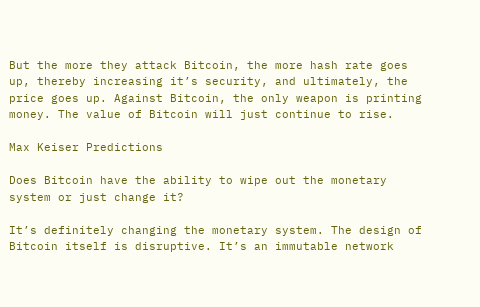But the more they attack Bitcoin, the more hash rate goes up, thereby increasing it’s security, and ultimately, the price goes up. Against Bitcoin, the only weapon is printing money. The value of Bitcoin will just continue to rise.

Max Keiser Predictions

Does Bitcoin have the ability to wipe out the monetary system or just change it?

It’s definitely changing the monetary system. The design of Bitcoin itself is disruptive. It’s an immutable network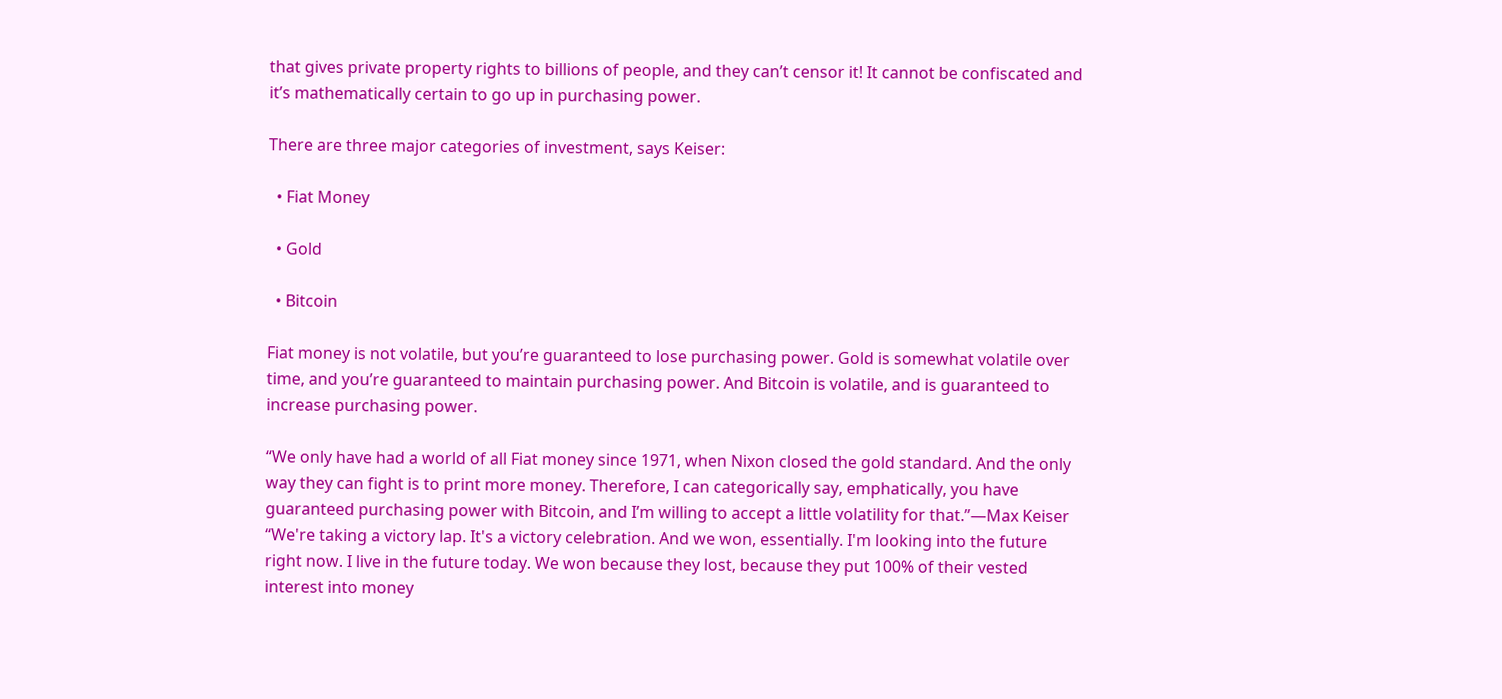that gives private property rights to billions of people, and they can’t censor it! It cannot be confiscated and it’s mathematically certain to go up in purchasing power.

There are three major categories of investment, says Keiser:

  • Fiat Money

  • Gold

  • Bitcoin

Fiat money is not volatile, but you’re guaranteed to lose purchasing power. Gold is somewhat volatile over time, and you’re guaranteed to maintain purchasing power. And Bitcoin is volatile, and is guaranteed to increase purchasing power.

“We only have had a world of all Fiat money since 1971, when Nixon closed the gold standard. And the only way they can fight is to print more money. Therefore, I can categorically say, emphatically, you have guaranteed purchasing power with Bitcoin, and I’m willing to accept a little volatility for that.”—Max Keiser
“We're taking a victory lap. It's a victory celebration. And we won, essentially. I'm looking into the future right now. I live in the future today. We won because they lost, because they put 100% of their vested interest into money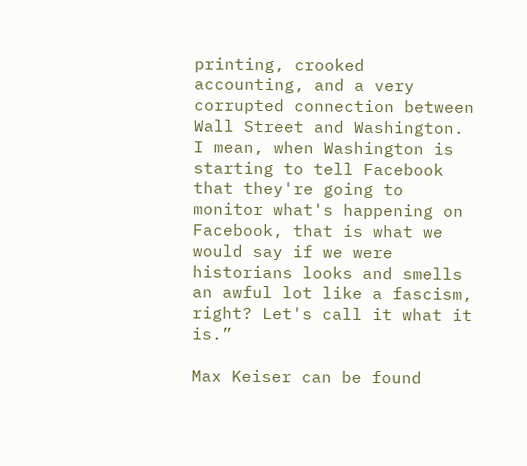printing, crooked accounting, and a very corrupted connection between Wall Street and Washington. I mean, when Washington is starting to tell Facebook that they're going to monitor what's happening on Facebook, that is what we would say if we were historians looks and smells an awful lot like a fascism, right? Let's call it what it is.”

Max Keiser can be found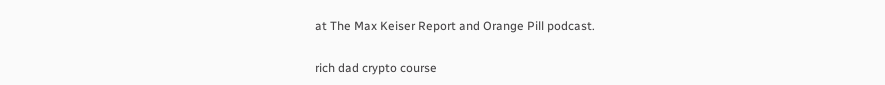at The Max Keiser Report and Orange Pill podcast.

rich dad crypto course